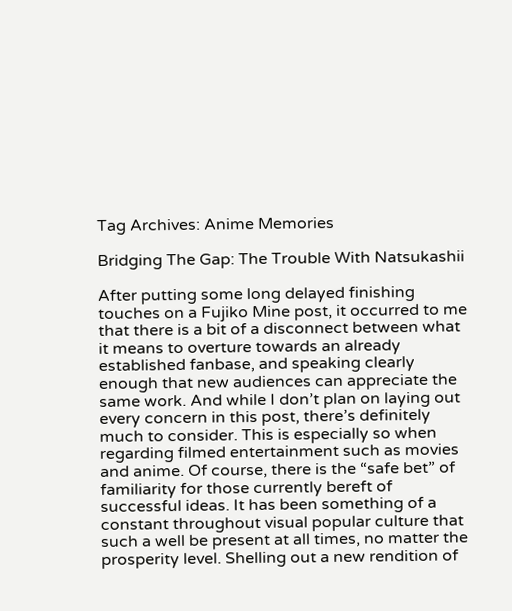Tag Archives: Anime Memories

Bridging The Gap: The Trouble With Natsukashii

After putting some long delayed finishing touches on a Fujiko Mine post, it occurred to me that there is a bit of a disconnect between what it means to overture towards an already established fanbase, and speaking clearly enough that new audiences can appreciate the same work. And while I don’t plan on laying out every concern in this post, there’s definitely much to consider. This is especially so when regarding filmed entertainment such as movies and anime. Of course, there is the “safe bet” of familiarity for those currently bereft of successful ideas. It has been something of a constant throughout visual popular culture that such a well be present at all times, no matter the prosperity level. Shelling out a new rendition of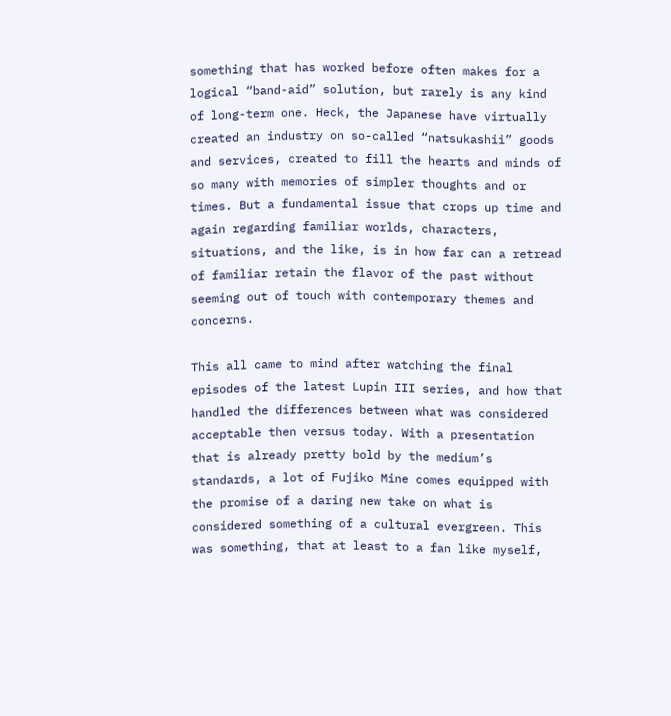something that has worked before often makes for a logical “band-aid” solution, but rarely is any kind of long-term one. Heck, the Japanese have virtually created an industry on so-called “natsukashii” goods and services, created to fill the hearts and minds of so many with memories of simpler thoughts and or times. But a fundamental issue that crops up time and again regarding familiar worlds, characters, situations, and the like, is in how far can a retread of familiar retain the flavor of the past without seeming out of touch with contemporary themes and concerns.

This all came to mind after watching the final episodes of the latest Lupin III series, and how that handled the differences between what was considered acceptable then versus today. With a presentation that is already pretty bold by the medium’s standards, a lot of Fujiko Mine comes equipped with the promise of a daring new take on what is considered something of a cultural evergreen. This was something, that at least to a fan like myself,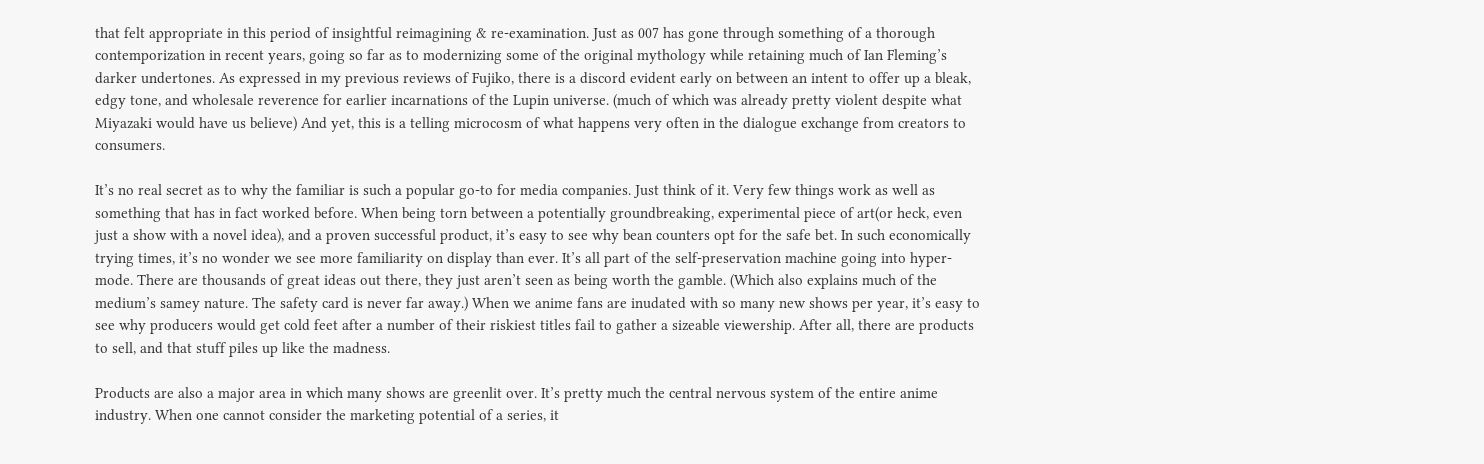that felt appropriate in this period of insightful reimagining & re-examination. Just as 007 has gone through something of a thorough contemporization in recent years, going so far as to modernizing some of the original mythology while retaining much of Ian Fleming’s darker undertones. As expressed in my previous reviews of Fujiko, there is a discord evident early on between an intent to offer up a bleak, edgy tone, and wholesale reverence for earlier incarnations of the Lupin universe. (much of which was already pretty violent despite what Miyazaki would have us believe) And yet, this is a telling microcosm of what happens very often in the dialogue exchange from creators to consumers.

It’s no real secret as to why the familiar is such a popular go-to for media companies. Just think of it. Very few things work as well as something that has in fact worked before. When being torn between a potentially groundbreaking, experimental piece of art(or heck, even just a show with a novel idea), and a proven successful product, it’s easy to see why bean counters opt for the safe bet. In such economically trying times, it’s no wonder we see more familiarity on display than ever. It’s all part of the self-preservation machine going into hyper-mode. There are thousands of great ideas out there, they just aren’t seen as being worth the gamble. (Which also explains much of the medium’s samey nature. The safety card is never far away.) When we anime fans are inudated with so many new shows per year, it’s easy to see why producers would get cold feet after a number of their riskiest titles fail to gather a sizeable viewership. After all, there are products to sell, and that stuff piles up like the madness.

Products are also a major area in which many shows are greenlit over. It’s pretty much the central nervous system of the entire anime industry. When one cannot consider the marketing potential of a series, it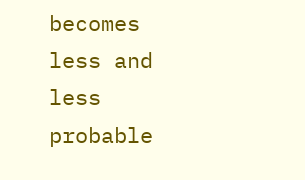becomes less and less probable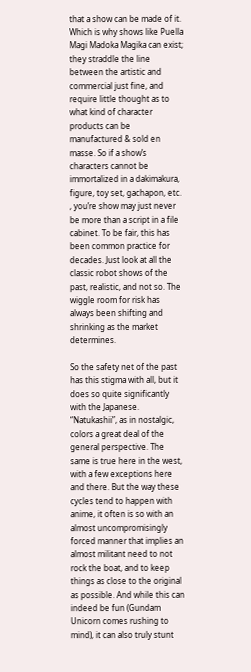that a show can be made of it. Which is why shows like Puella Magi Madoka Magika can exist; they straddle the line between the artistic and commercial just fine, and require little thought as to what kind of character products can be manufactured & sold en masse. So if a show’s characters cannot be immortalized in a dakimakura, figure, toy set, gachapon, etc. , you’re show may just never be more than a script in a file cabinet. To be fair, this has been common practice for decades. Just look at all the classic robot shows of the past, realistic, and not so. The wiggle room for risk has always been shifting and shrinking as the market determines.

So the safety net of the past has this stigma with all, but it does so quite significantly with the Japanese. “Natukashii”, as in nostalgic, colors a great deal of the general perspective. The same is true here in the west, with a few exceptions here and there. But the way these cycles tend to happen with anime, it often is so with an almost uncompromisingly forced manner that implies an almost militant need to not rock the boat, and to keep things as close to the original as possible. And while this can indeed be fun (Gundam Unicorn comes rushing to mind), it can also truly stunt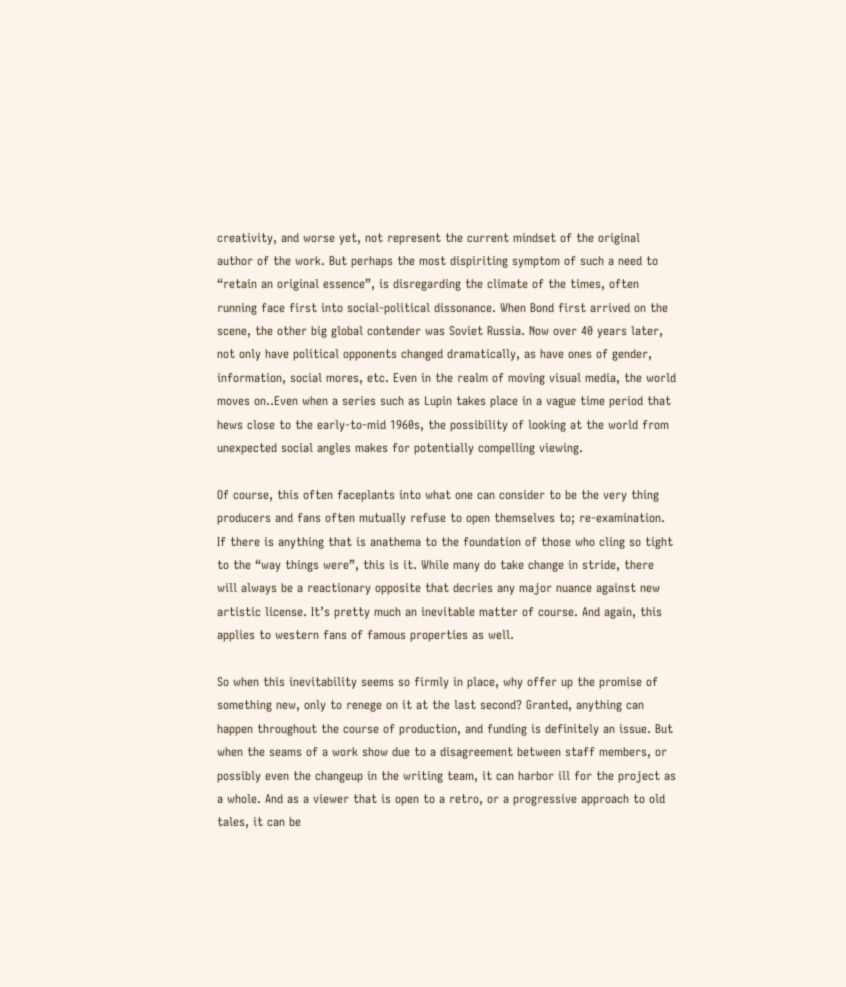creativity, and worse yet, not represent the current mindset of the original author of the work. But perhaps the most dispiriting symptom of such a need to “retain an original essence”, is disregarding the climate of the times, often running face first into social-political dissonance. When Bond first arrived on the scene, the other big global contender was Soviet Russia. Now over 40 years later, not only have political opponents changed dramatically, as have ones of gender, information, social mores, etc. Even in the realm of moving visual media, the world moves on..Even when a series such as Lupin takes place in a vague time period that hews close to the early-to-mid 1960s, the possibility of looking at the world from unexpected social angles makes for potentially compelling viewing.

Of course, this often faceplants into what one can consider to be the very thing producers and fans often mutually refuse to open themselves to; re-examination. If there is anything that is anathema to the foundation of those who cling so tight to the “way things were”, this is it. While many do take change in stride, there will always be a reactionary opposite that decries any major nuance against new artistic license. It’s pretty much an inevitable matter of course. And again, this applies to western fans of famous properties as well.

So when this inevitability seems so firmly in place, why offer up the promise of something new, only to renege on it at the last second? Granted, anything can happen throughout the course of production, and funding is definitely an issue. But when the seams of a work show due to a disagreement between staff members, or possibly even the changeup in the writing team, it can harbor ill for the project as a whole. And as a viewer that is open to a retro, or a progressive approach to old tales, it can be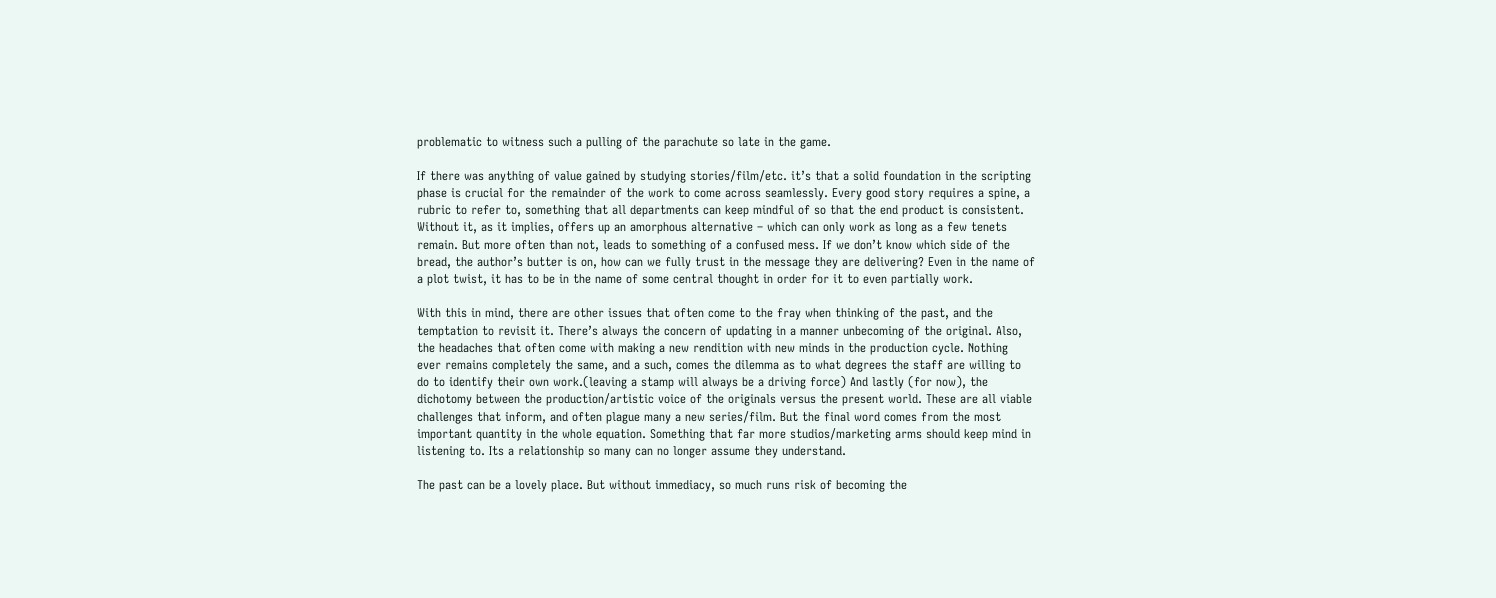problematic to witness such a pulling of the parachute so late in the game.

If there was anything of value gained by studying stories/film/etc. it’s that a solid foundation in the scripting phase is crucial for the remainder of the work to come across seamlessly. Every good story requires a spine, a rubric to refer to, something that all departments can keep mindful of so that the end product is consistent. Without it, as it implies, offers up an amorphous alternative – which can only work as long as a few tenets remain. But more often than not, leads to something of a confused mess. If we don’t know which side of the bread, the author’s butter is on, how can we fully trust in the message they are delivering? Even in the name of a plot twist, it has to be in the name of some central thought in order for it to even partially work.

With this in mind, there are other issues that often come to the fray when thinking of the past, and the temptation to revisit it. There’s always the concern of updating in a manner unbecoming of the original. Also, the headaches that often come with making a new rendition with new minds in the production cycle. Nothing ever remains completely the same, and a such, comes the dilemma as to what degrees the staff are willing to do to identify their own work.(leaving a stamp will always be a driving force) And lastly (for now), the dichotomy between the production/artistic voice of the originals versus the present world. These are all viable challenges that inform, and often plague many a new series/film. But the final word comes from the most important quantity in the whole equation. Something that far more studios/marketing arms should keep mind in listening to. Its a relationship so many can no longer assume they understand.

The past can be a lovely place. But without immediacy, so much runs risk of becoming the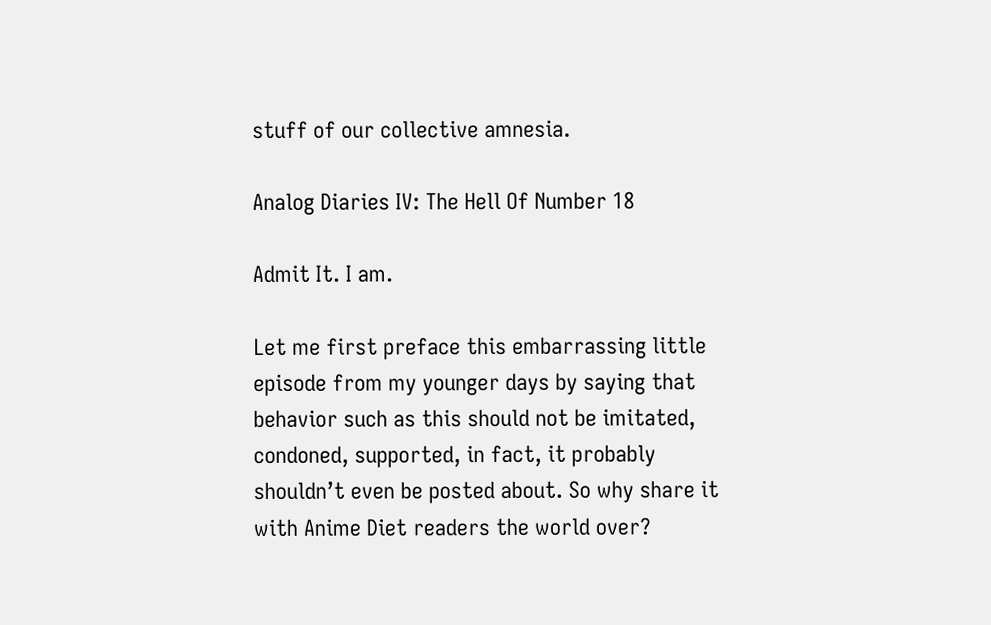stuff of our collective amnesia.

Analog Diaries IV: The Hell Of Number 18

Admit It. I am.

Let me first preface this embarrassing little episode from my younger days by saying that behavior such as this should not be imitated, condoned, supported, in fact, it probably shouldn’t even be posted about. So why share it with Anime Diet readers the world over?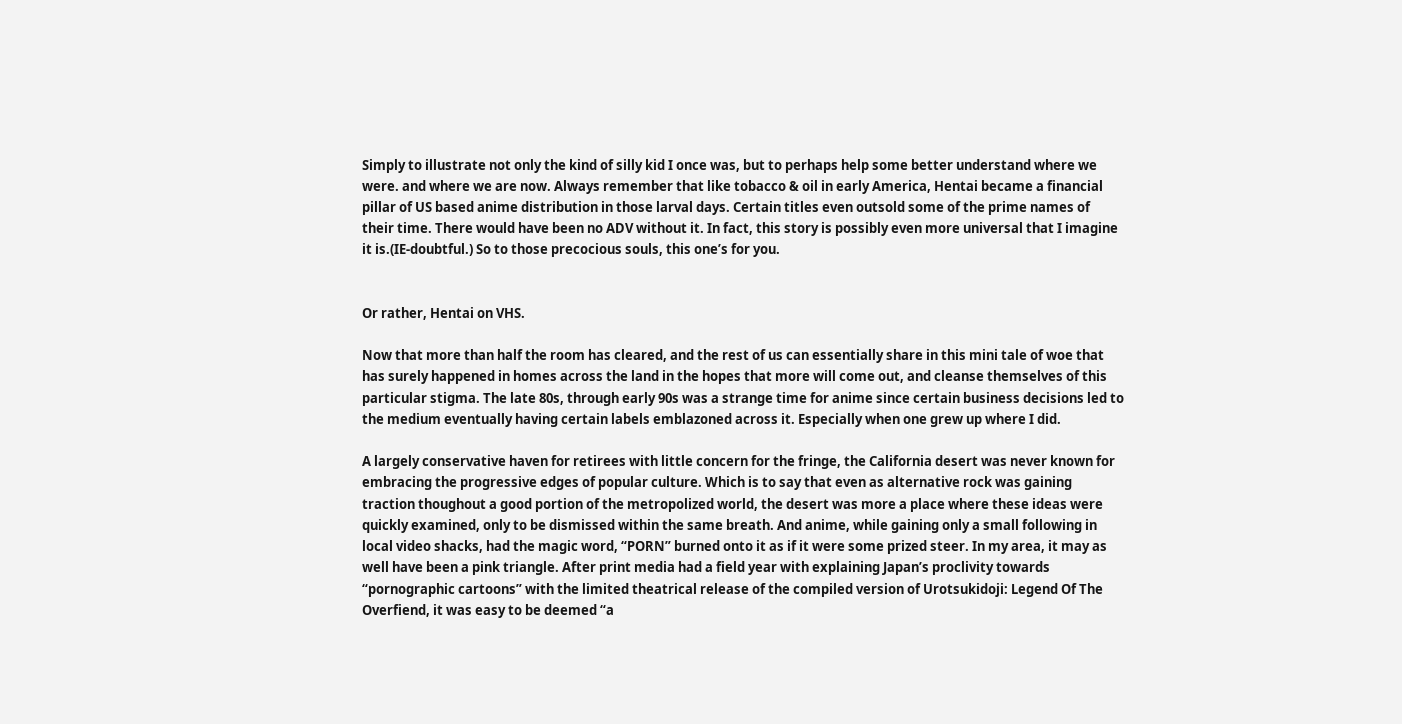Simply to illustrate not only the kind of silly kid I once was, but to perhaps help some better understand where we were. and where we are now. Always remember that like tobacco & oil in early America, Hentai became a financial pillar of US based anime distribution in those larval days. Certain titles even outsold some of the prime names of their time. There would have been no ADV without it. In fact, this story is possibly even more universal that I imagine it is.(IE-doubtful.) So to those precocious souls, this one’s for you.


Or rather, Hentai on VHS.

Now that more than half the room has cleared, and the rest of us can essentially share in this mini tale of woe that has surely happened in homes across the land in the hopes that more will come out, and cleanse themselves of this particular stigma. The late 80s, through early 90s was a strange time for anime since certain business decisions led to the medium eventually having certain labels emblazoned across it. Especially when one grew up where I did.

A largely conservative haven for retirees with little concern for the fringe, the California desert was never known for embracing the progressive edges of popular culture. Which is to say that even as alternative rock was gaining traction thoughout a good portion of the metropolized world, the desert was more a place where these ideas were quickly examined, only to be dismissed within the same breath. And anime, while gaining only a small following in local video shacks, had the magic word, “PORN” burned onto it as if it were some prized steer. In my area, it may as well have been a pink triangle. After print media had a field year with explaining Japan’s proclivity towards “pornographic cartoons” with the limited theatrical release of the compiled version of Urotsukidoji: Legend Of The Overfiend, it was easy to be deemed “a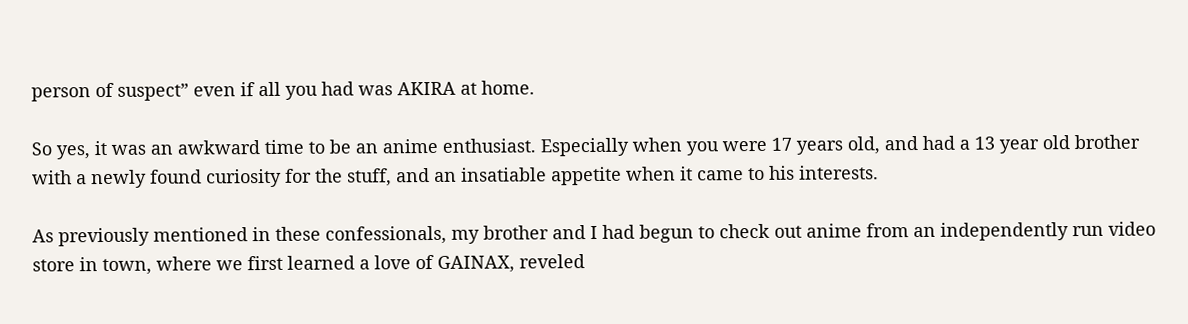person of suspect” even if all you had was AKIRA at home.

So yes, it was an awkward time to be an anime enthusiast. Especially when you were 17 years old, and had a 13 year old brother with a newly found curiosity for the stuff, and an insatiable appetite when it came to his interests.

As previously mentioned in these confessionals, my brother and I had begun to check out anime from an independently run video store in town, where we first learned a love of GAINAX, reveled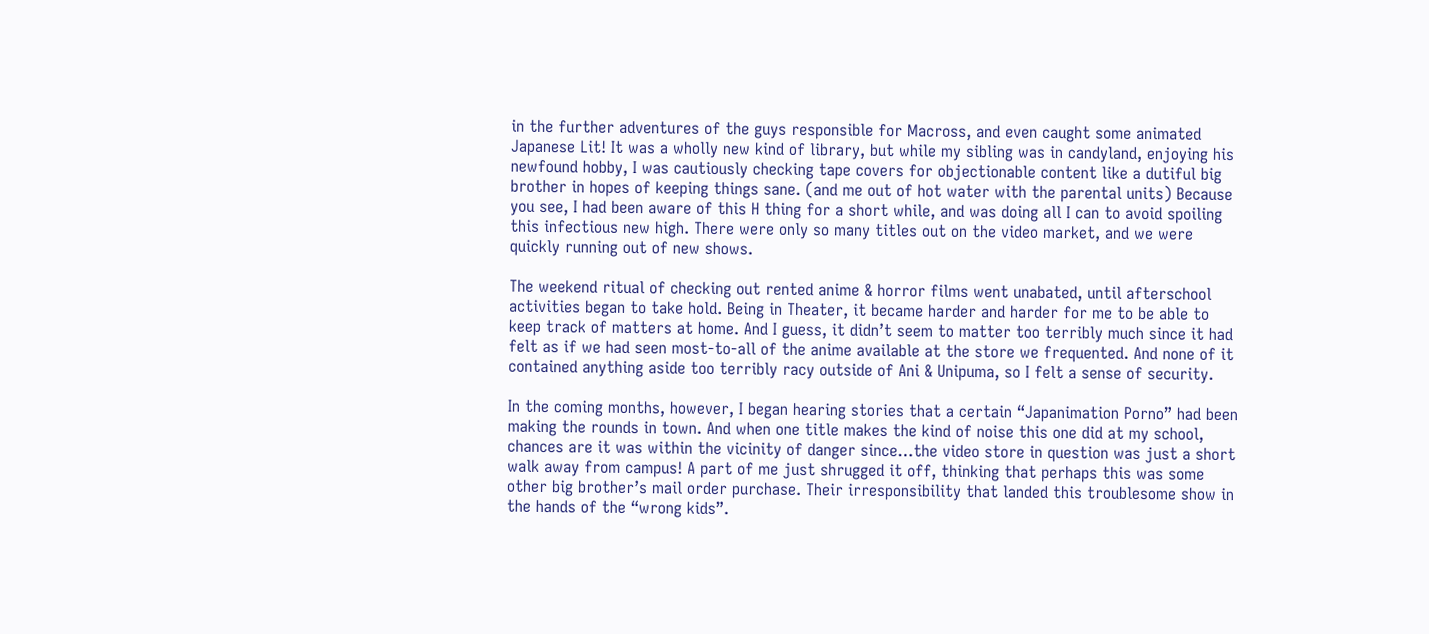in the further adventures of the guys responsible for Macross, and even caught some animated Japanese Lit! It was a wholly new kind of library, but while my sibling was in candyland, enjoying his newfound hobby, I was cautiously checking tape covers for objectionable content like a dutiful big brother in hopes of keeping things sane. (and me out of hot water with the parental units) Because you see, I had been aware of this H thing for a short while, and was doing all I can to avoid spoiling this infectious new high. There were only so many titles out on the video market, and we were quickly running out of new shows.

The weekend ritual of checking out rented anime & horror films went unabated, until afterschool activities began to take hold. Being in Theater, it became harder and harder for me to be able to keep track of matters at home. And I guess, it didn’t seem to matter too terribly much since it had felt as if we had seen most-to-all of the anime available at the store we frequented. And none of it contained anything aside too terribly racy outside of Ani & Unipuma, so I felt a sense of security.

In the coming months, however, I began hearing stories that a certain “Japanimation Porno” had been making the rounds in town. And when one title makes the kind of noise this one did at my school, chances are it was within the vicinity of danger since…the video store in question was just a short walk away from campus! A part of me just shrugged it off, thinking that perhaps this was some other big brother’s mail order purchase. Their irresponsibility that landed this troublesome show in the hands of the “wrong kids”.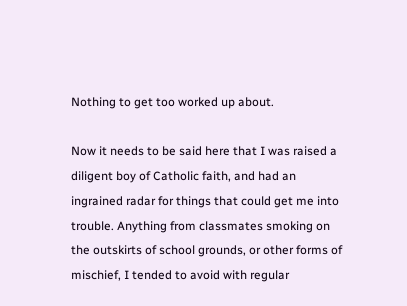Nothing to get too worked up about.

Now it needs to be said here that I was raised a diligent boy of Catholic faith, and had an ingrained radar for things that could get me into trouble. Anything from classmates smoking on the outskirts of school grounds, or other forms of mischief, I tended to avoid with regular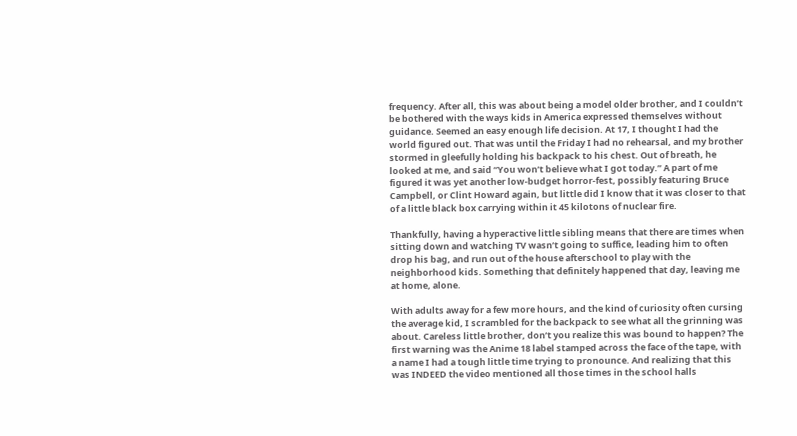frequency. After all, this was about being a model older brother, and I couldn’t be bothered with the ways kids in America expressed themselves without guidance. Seemed an easy enough life decision. At 17, I thought I had the world figured out. That was until the Friday I had no rehearsal, and my brother stormed in gleefully holding his backpack to his chest. Out of breath, he looked at me, and said “You won’t believe what I got today.” A part of me figured it was yet another low-budget horror-fest, possibly featuring Bruce Campbell, or Clint Howard again, but little did I know that it was closer to that of a little black box carrying within it 45 kilotons of nuclear fire.

Thankfully, having a hyperactive little sibling means that there are times when sitting down and watching TV wasn’t going to suffice, leading him to often drop his bag, and run out of the house afterschool to play with the neighborhood kids. Something that definitely happened that day, leaving me at home, alone.

With adults away for a few more hours, and the kind of curiosity often cursing the average kid, I scrambled for the backpack to see what all the grinning was about. Careless little brother, don’t you realize this was bound to happen? The first warning was the Anime 18 label stamped across the face of the tape, with a name I had a tough little time trying to pronounce. And realizing that this was INDEED the video mentioned all those times in the school halls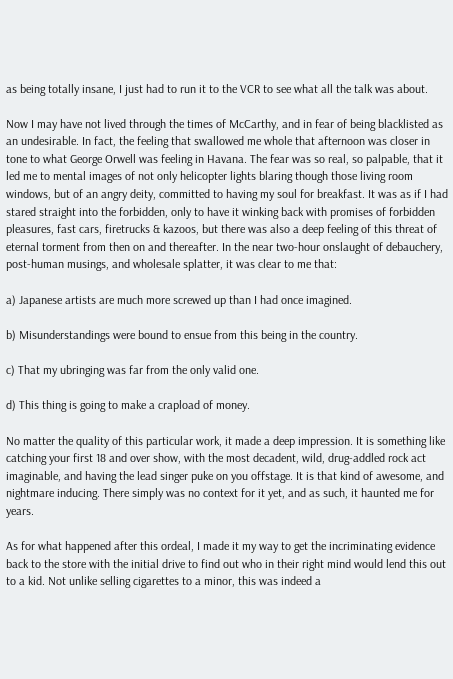as being totally insane, I just had to run it to the VCR to see what all the talk was about.

Now I may have not lived through the times of McCarthy, and in fear of being blacklisted as an undesirable. In fact, the feeling that swallowed me whole that afternoon was closer in tone to what George Orwell was feeling in Havana. The fear was so real, so palpable, that it led me to mental images of not only helicopter lights blaring though those living room windows, but of an angry deity, committed to having my soul for breakfast. It was as if I had stared straight into the forbidden, only to have it winking back with promises of forbidden pleasures, fast cars, firetrucks & kazoos, but there was also a deep feeling of this threat of eternal torment from then on and thereafter. In the near two-hour onslaught of debauchery, post-human musings, and wholesale splatter, it was clear to me that:

a) Japanese artists are much more screwed up than I had once imagined.

b) Misunderstandings were bound to ensue from this being in the country.

c) That my ubringing was far from the only valid one.

d) This thing is going to make a crapload of money.

No matter the quality of this particular work, it made a deep impression. It is something like catching your first 18 and over show, with the most decadent, wild, drug-addled rock act imaginable, and having the lead singer puke on you offstage. It is that kind of awesome, and nightmare inducing. There simply was no context for it yet, and as such, it haunted me for years.

As for what happened after this ordeal, I made it my way to get the incriminating evidence back to the store with the initial drive to find out who in their right mind would lend this out to a kid. Not unlike selling cigarettes to a minor, this was indeed a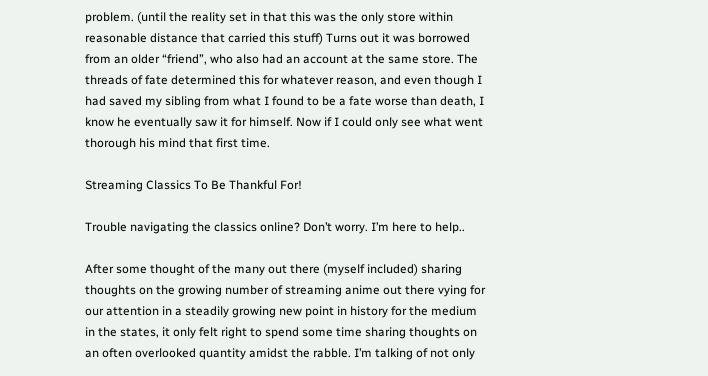problem. (until the reality set in that this was the only store within reasonable distance that carried this stuff) Turns out it was borrowed from an older “friend”, who also had an account at the same store. The threads of fate determined this for whatever reason, and even though I had saved my sibling from what I found to be a fate worse than death, I know he eventually saw it for himself. Now if I could only see what went thorough his mind that first time.

Streaming Classics To Be Thankful For!

Trouble navigating the classics online? Don’t worry. I’m here to help..

After some thought of the many out there (myself included) sharing thoughts on the growing number of streaming anime out there vying for our attention in a steadily growing new point in history for the medium in the states, it only felt right to spend some time sharing thoughts on an often overlooked quantity amidst the rabble. I’m talking of not only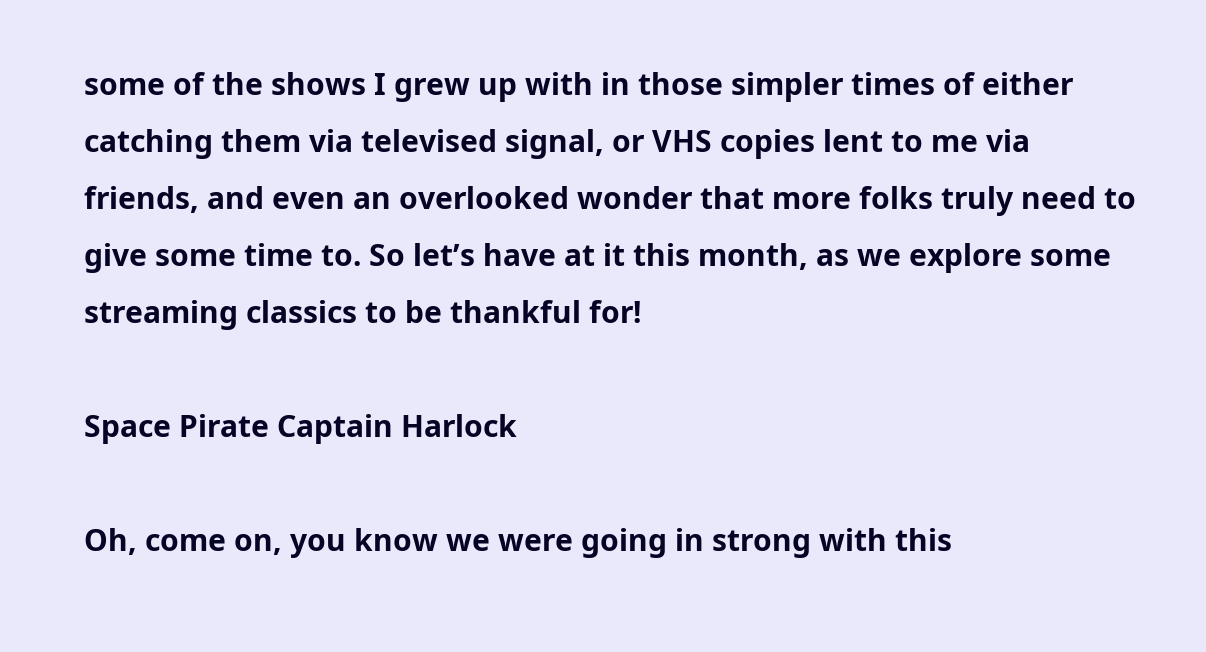some of the shows I grew up with in those simpler times of either catching them via televised signal, or VHS copies lent to me via friends, and even an overlooked wonder that more folks truly need to give some time to. So let’s have at it this month, as we explore some streaming classics to be thankful for!

Space Pirate Captain Harlock

Oh, come on, you know we were going in strong with this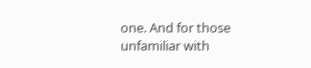one. And for those unfamiliar with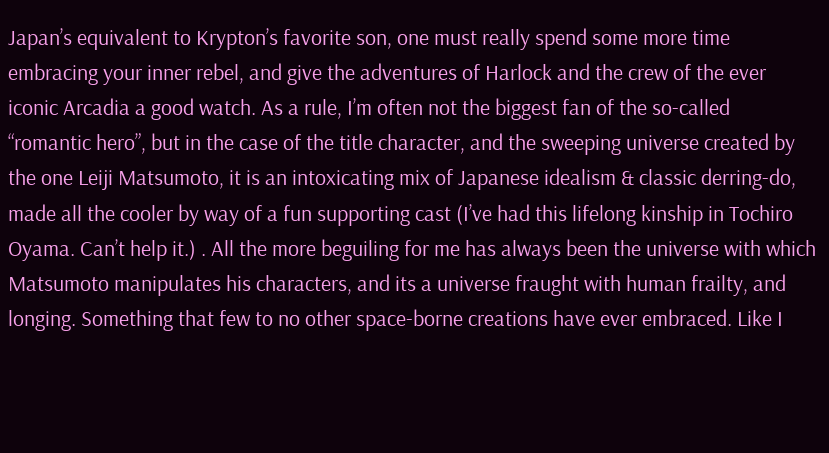Japan’s equivalent to Krypton’s favorite son, one must really spend some more time embracing your inner rebel, and give the adventures of Harlock and the crew of the ever iconic Arcadia a good watch. As a rule, I’m often not the biggest fan of the so-called “romantic hero”, but in the case of the title character, and the sweeping universe created by the one Leiji Matsumoto, it is an intoxicating mix of Japanese idealism & classic derring-do, made all the cooler by way of a fun supporting cast (I’ve had this lifelong kinship in Tochiro Oyama. Can’t help it.) . All the more beguiling for me has always been the universe with which Matsumoto manipulates his characters, and its a universe fraught with human frailty, and longing. Something that few to no other space-borne creations have ever embraced. Like I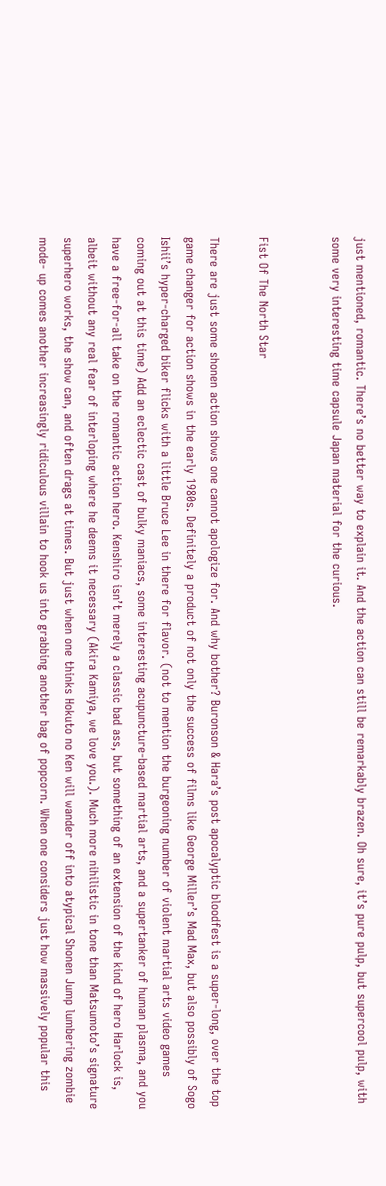just mentioned, romantic. There’s no better way to explain it. And the action can still be remarkably brazen. Oh sure, it’s pure pulp, but supercool pulp, with some very interesting time capsule Japan material for the curious.


Fist Of The North Star

There are just some shonen action shows one cannot apologize for. And why bother? Buronson & Hara’s post apocalyptic bloodfest is a super-long, over the top game changer for action shows in the early 1980s. Definitely a product of not only the success of films like George Miller’s Mad Max, but also possibly of Sogo Ishii’s hyper-charged biker flicks with a little Bruce Lee in there for flavor. (not to mention the burgeoning number of violent martial arts video games coming out at this time) Add an eclectic cast of bulky maniacs, some interesting acupuncture-based martial arts, and a supertanker of human plasma, and you have a free-for-all take on the romantic action hero. Kenshiro isn’t merely a classic bad ass, but something of an extension of the kind of hero Harlock is, albeit without any real fear of interloping where he deems it necessary (Akira Kamiya, we love you.). Much more nihilistic in tone than Matsumoto’s signature superhero works, the show can, and often drags at times. But just when one thinks Hokuto no Ken will wander off into atypical Shonen Jump lumbering zombie mode- up comes another increasingly ridiculous villain to hook us into grabbing another bag of popcorn. When one considers just how massively popular this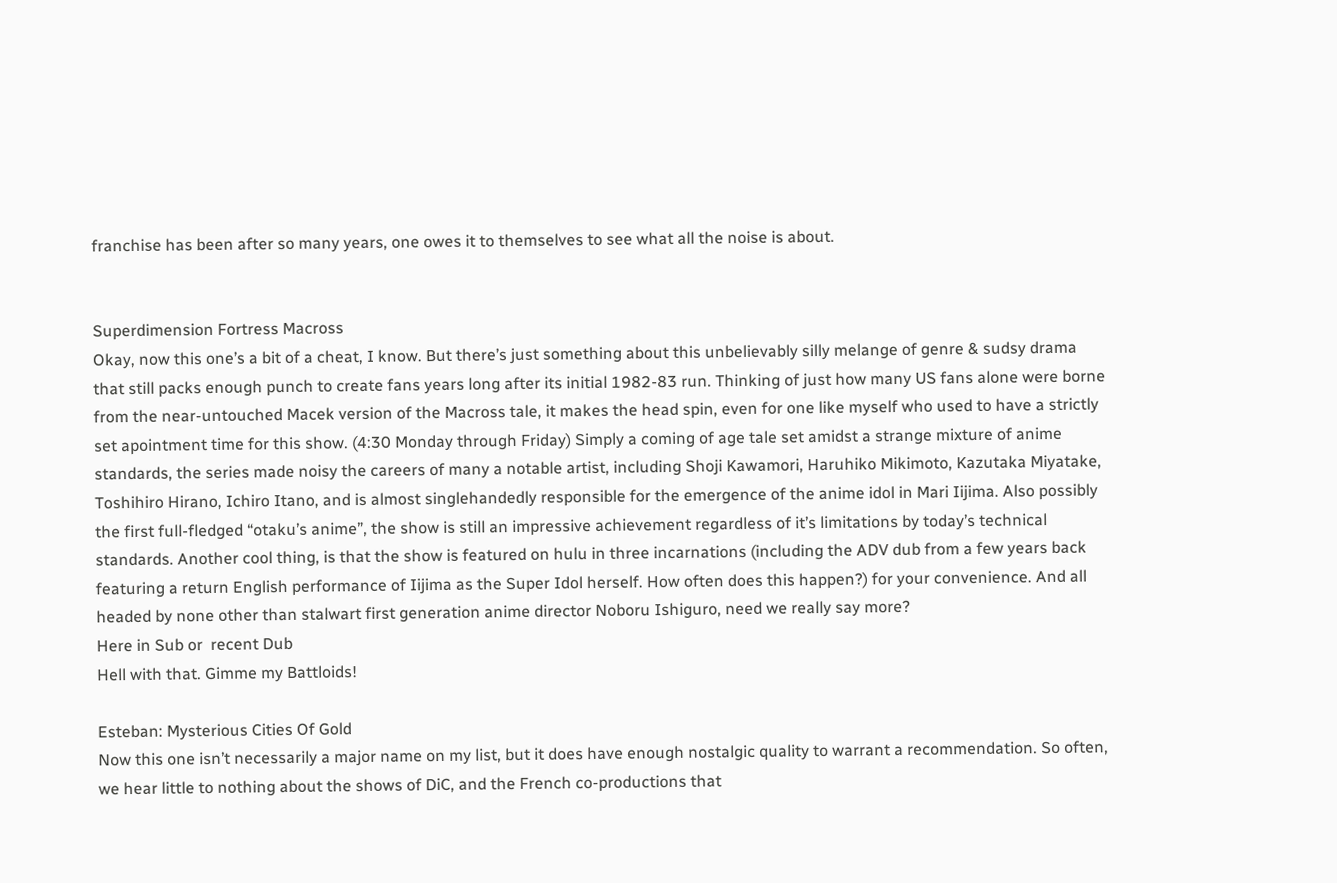franchise has been after so many years, one owes it to themselves to see what all the noise is about.


Superdimension Fortress Macross
Okay, now this one’s a bit of a cheat, I know. But there’s just something about this unbelievably silly melange of genre & sudsy drama that still packs enough punch to create fans years long after its initial 1982-83 run. Thinking of just how many US fans alone were borne from the near-untouched Macek version of the Macross tale, it makes the head spin, even for one like myself who used to have a strictly set apointment time for this show. (4:30 Monday through Friday) Simply a coming of age tale set amidst a strange mixture of anime standards, the series made noisy the careers of many a notable artist, including Shoji Kawamori, Haruhiko Mikimoto, Kazutaka Miyatake, Toshihiro Hirano, Ichiro Itano, and is almost singlehandedly responsible for the emergence of the anime idol in Mari Iijima. Also possibly the first full-fledged “otaku’s anime”, the show is still an impressive achievement regardless of it’s limitations by today’s technical standards. Another cool thing, is that the show is featured on hulu in three incarnations (including the ADV dub from a few years back featuring a return English performance of Iijima as the Super Idol herself. How often does this happen?) for your convenience. And all headed by none other than stalwart first generation anime director Noboru Ishiguro, need we really say more?
Here in Sub or  recent Dub
Hell with that. Gimme my Battloids!

Esteban: Mysterious Cities Of Gold
Now this one isn’t necessarily a major name on my list, but it does have enough nostalgic quality to warrant a recommendation. So often, we hear little to nothing about the shows of DiC, and the French co-productions that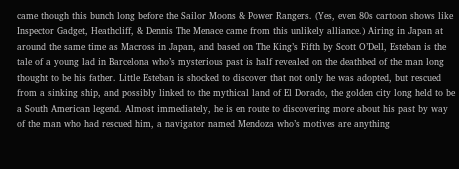came though this bunch long before the Sailor Moons & Power Rangers. (Yes, even 80s cartoon shows like Inspector Gadget, Heathcliff, & Dennis The Menace came from this unlikely alliance.) Airing in Japan at around the same time as Macross in Japan, and based on The King’s Fifth by Scott O’Dell, Esteban is the tale of a young lad in Barcelona who’s mysterious past is half revealed on the deathbed of the man long thought to be his father. Little Esteban is shocked to discover that not only he was adopted, but rescued from a sinking ship, and possibly linked to the mythical land of El Dorado, the golden city long held to be a South American legend. Almost immediately, he is en route to discovering more about his past by way of the man who had rescued him, a navigator named Mendoza who’s motives are anything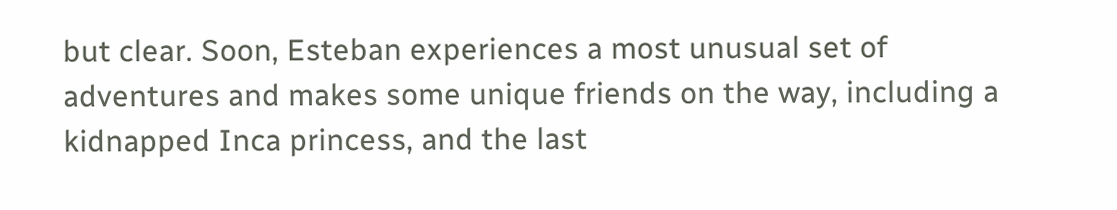but clear. Soon, Esteban experiences a most unusual set of adventures and makes some unique friends on the way, including a kidnapped Inca princess, and the last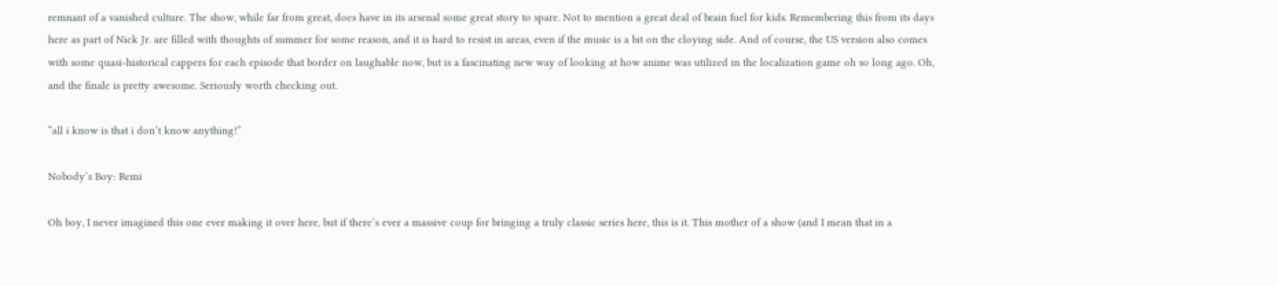remnant of a vanished culture. The show, while far from great, does have in its arsenal some great story to spare. Not to mention a great deal of brain fuel for kids. Remembering this from its days here as part of Nick Jr. are filled with thoughts of summer for some reason, and it is hard to resist in areas, even if the music is a bit on the cloying side. And of course, the US version also comes with some quasi-historical cappers for each episode that border on laughable now, but is a fascinating new way of looking at how anime was utilized in the localization game oh so long ago. Oh, and the finale is pretty awesome. Seriously worth checking out.

“all i know is that i don’t know anything!”

Nobody’s Boy: Remi

Oh boy, I never imagined this one ever making it over here, but if there’s ever a massive coup for bringing a truly classic series here, this is it. This mother of a show (and I mean that in a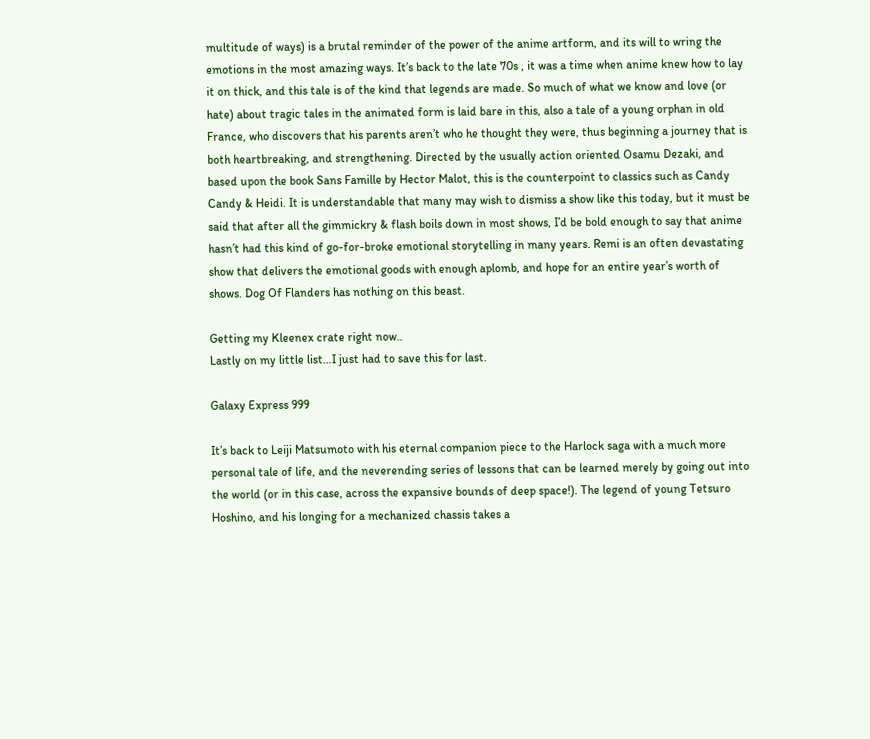multitude of ways) is a brutal reminder of the power of the anime artform, and its will to wring the emotions in the most amazing ways. It’s back to the late 70s , it was a time when anime knew how to lay it on thick, and this tale is of the kind that legends are made. So much of what we know and love (or hate) about tragic tales in the animated form is laid bare in this, also a tale of a young orphan in old France, who discovers that his parents aren’t who he thought they were, thus beginning a journey that is both heartbreaking, and strengthening. Directed by the usually action oriented Osamu Dezaki, and based upon the book Sans Famille by Hector Malot, this is the counterpoint to classics such as Candy Candy & Heidi. It is understandable that many may wish to dismiss a show like this today, but it must be said that after all the gimmickry & flash boils down in most shows, I’d be bold enough to say that anime hasn’t had this kind of go-for-broke emotional storytelling in many years. Remi is an often devastating show that delivers the emotional goods with enough aplomb, and hope for an entire year’s worth of shows. Dog Of Flanders has nothing on this beast.

Getting my Kleenex crate right now..
Lastly on my little list…I just had to save this for last.

Galaxy Express 999

It’s back to Leiji Matsumoto with his eternal companion piece to the Harlock saga with a much more personal tale of life, and the neverending series of lessons that can be learned merely by going out into the world (or in this case, across the expansive bounds of deep space!). The legend of young Tetsuro Hoshino, and his longing for a mechanized chassis takes a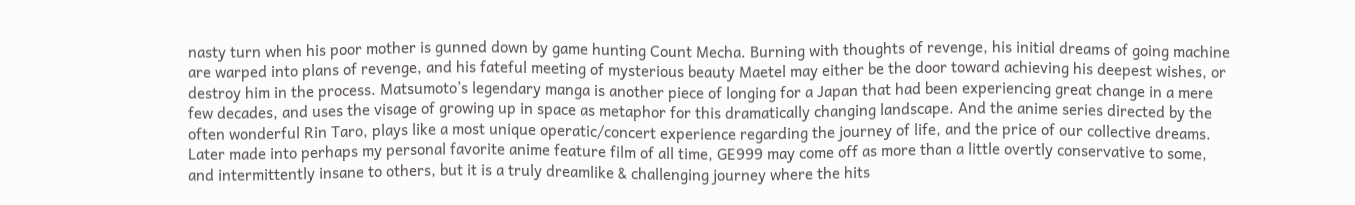nasty turn when his poor mother is gunned down by game hunting Count Mecha. Burning with thoughts of revenge, his initial dreams of going machine are warped into plans of revenge, and his fateful meeting of mysterious beauty Maetel may either be the door toward achieving his deepest wishes, or destroy him in the process. Matsumoto’s legendary manga is another piece of longing for a Japan that had been experiencing great change in a mere few decades, and uses the visage of growing up in space as metaphor for this dramatically changing landscape. And the anime series directed by the often wonderful Rin Taro, plays like a most unique operatic/concert experience regarding the journey of life, and the price of our collective dreams. Later made into perhaps my personal favorite anime feature film of all time, GE999 may come off as more than a little overtly conservative to some, and intermittently insane to others, but it is a truly dreamlike & challenging journey where the hits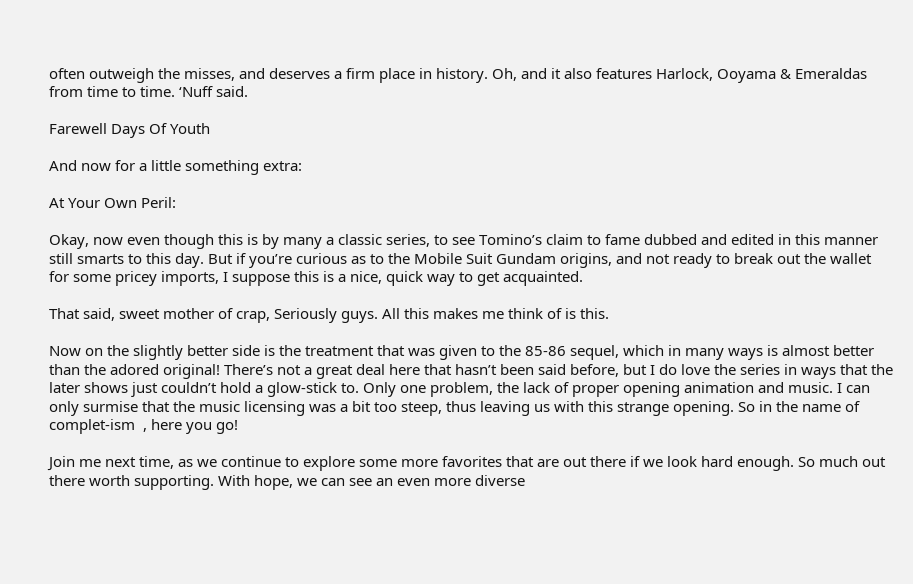often outweigh the misses, and deserves a firm place in history. Oh, and it also features Harlock, Ooyama & Emeraldas from time to time. ‘Nuff said.

Farewell Days Of Youth

And now for a little something extra:

At Your Own Peril:

Okay, now even though this is by many a classic series, to see Tomino’s claim to fame dubbed and edited in this manner still smarts to this day. But if you’re curious as to the Mobile Suit Gundam origins, and not ready to break out the wallet for some pricey imports, I suppose this is a nice, quick way to get acquainted.

That said, sweet mother of crap, Seriously guys. All this makes me think of is this.

Now on the slightly better side is the treatment that was given to the 85-86 sequel, which in many ways is almost better than the adored original! There’s not a great deal here that hasn’t been said before, but I do love the series in ways that the later shows just couldn’t hold a glow-stick to. Only one problem, the lack of proper opening animation and music. I can only surmise that the music licensing was a bit too steep, thus leaving us with this strange opening. So in the name of complet-ism  , here you go!

Join me next time, as we continue to explore some more favorites that are out there if we look hard enough. So much out there worth supporting. With hope, we can see an even more diverse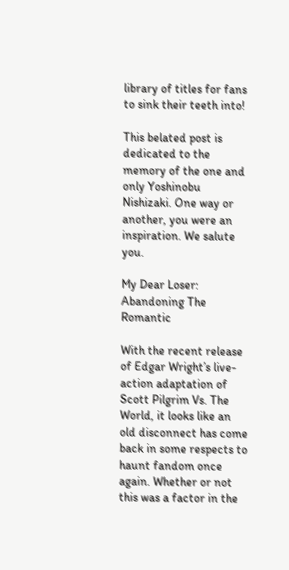library of titles for fans to sink their teeth into!

This belated post is dedicated to the memory of the one and only Yoshinobu Nishizaki. One way or another, you were an inspiration. We salute you.

My Dear Loser: Abandoning The Romantic

With the recent release of Edgar Wright’s live-action adaptation of Scott Pilgrim Vs. The World, it looks like an old disconnect has come back in some respects to haunt fandom once again. Whether or not this was a factor in the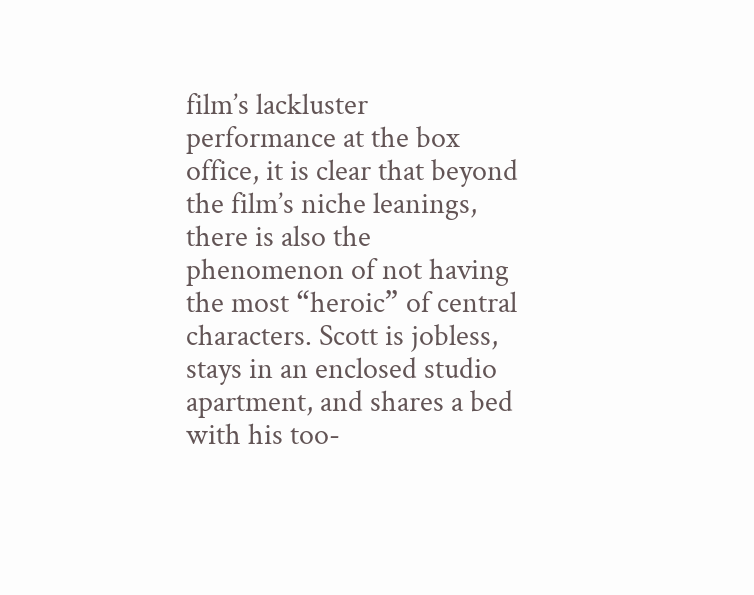film’s lackluster performance at the box office, it is clear that beyond the film’s niche leanings, there is also the phenomenon of not having the most “heroic” of central characters. Scott is jobless, stays in an enclosed studio apartment, and shares a bed with his too-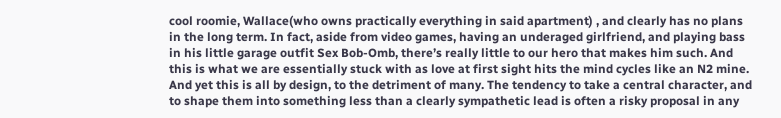cool roomie, Wallace(who owns practically everything in said apartment) , and clearly has no plans in the long term. In fact, aside from video games, having an underaged girlfriend, and playing bass in his little garage outfit Sex Bob-Omb, there’s really little to our hero that makes him such. And this is what we are essentially stuck with as love at first sight hits the mind cycles like an N2 mine. And yet this is all by design, to the detriment of many. The tendency to take a central character, and to shape them into something less than a clearly sympathetic lead is often a risky proposal in any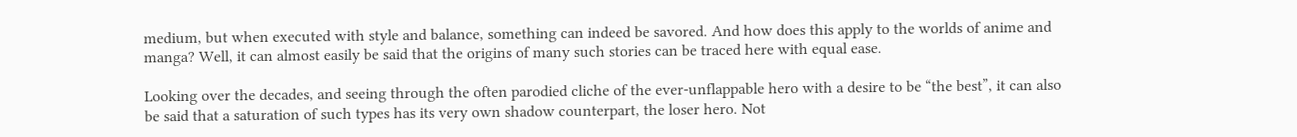medium, but when executed with style and balance, something can indeed be savored. And how does this apply to the worlds of anime and manga? Well, it can almost easily be said that the origins of many such stories can be traced here with equal ease.

Looking over the decades, and seeing through the often parodied cliche of the ever-unflappable hero with a desire to be “the best”, it can also be said that a saturation of such types has its very own shadow counterpart, the loser hero. Not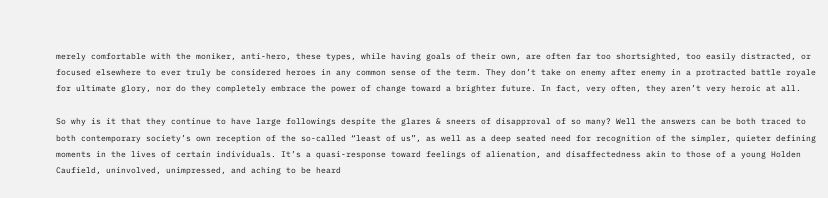merely comfortable with the moniker, anti-hero, these types, while having goals of their own, are often far too shortsighted, too easily distracted, or focused elsewhere to ever truly be considered heroes in any common sense of the term. They don’t take on enemy after enemy in a protracted battle royale for ultimate glory, nor do they completely embrace the power of change toward a brighter future. In fact, very often, they aren’t very heroic at all.

So why is it that they continue to have large followings despite the glares & sneers of disapproval of so many? Well the answers can be both traced to both contemporary society’s own reception of the so-called “least of us”, as well as a deep seated need for recognition of the simpler, quieter defining moments in the lives of certain individuals. It’s a quasi-response toward feelings of alienation, and disaffectedness akin to those of a young Holden Caufield, uninvolved, unimpressed, and aching to be heard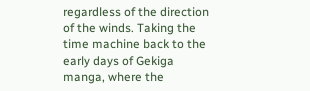regardless of the direction of the winds. Taking the time machine back to the early days of Gekiga manga, where the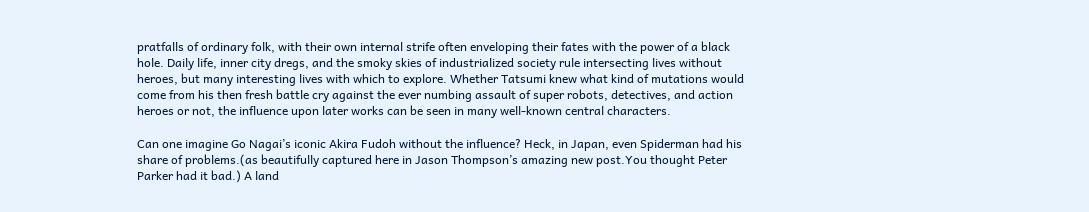pratfalls of ordinary folk, with their own internal strife often enveloping their fates with the power of a black hole. Daily life, inner city dregs, and the smoky skies of industrialized society rule intersecting lives without heroes, but many interesting lives with which to explore. Whether Tatsumi knew what kind of mutations would come from his then fresh battle cry against the ever numbing assault of super robots, detectives, and action heroes or not, the influence upon later works can be seen in many well-known central characters.

Can one imagine Go Nagai’s iconic Akira Fudoh without the influence? Heck, in Japan, even Spiderman had his share of problems.(as beautifully captured here in Jason Thompson’s amazing new post.You thought Peter Parker had it bad.) A land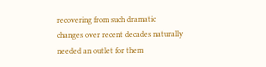recovering from such dramatic changes over recent decades naturally needed an outlet for them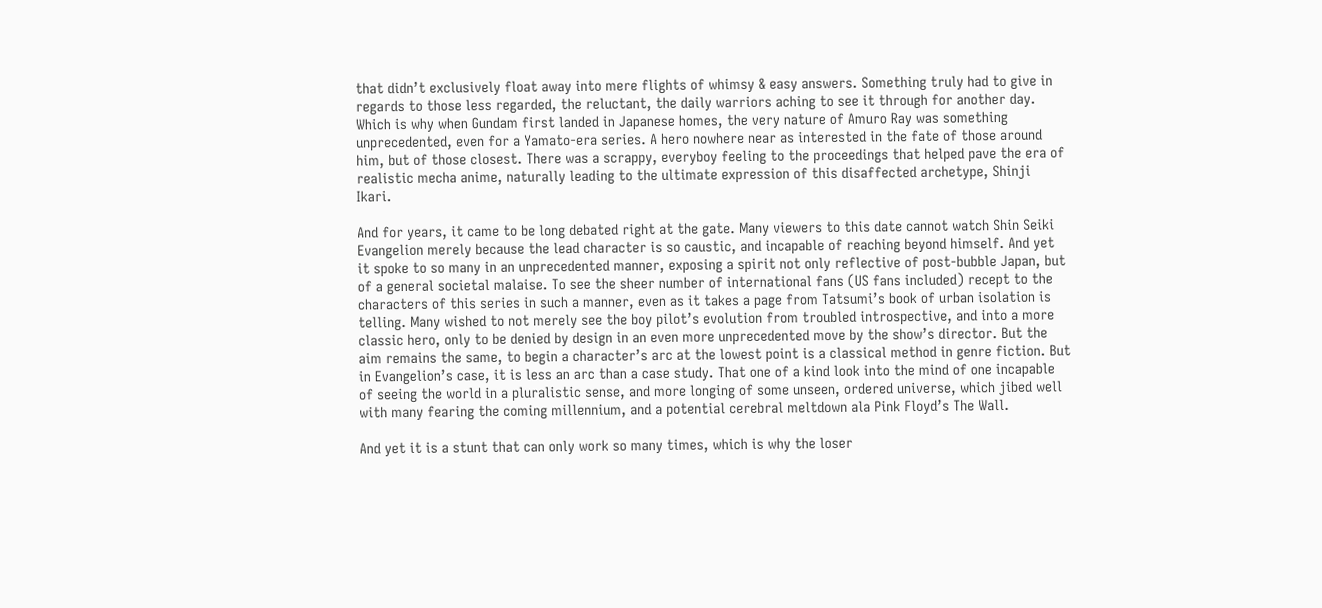that didn’t exclusively float away into mere flights of whimsy & easy answers. Something truly had to give in regards to those less regarded, the reluctant, the daily warriors aching to see it through for another day. Which is why when Gundam first landed in Japanese homes, the very nature of Amuro Ray was something unprecedented, even for a Yamato-era series. A hero nowhere near as interested in the fate of those around him, but of those closest. There was a scrappy, everyboy feeling to the proceedings that helped pave the era of realistic mecha anime, naturally leading to the ultimate expression of this disaffected archetype, Shinji Ikari.

And for years, it came to be long debated right at the gate. Many viewers to this date cannot watch Shin Seiki Evangelion merely because the lead character is so caustic, and incapable of reaching beyond himself. And yet it spoke to so many in an unprecedented manner, exposing a spirit not only reflective of post-bubble Japan, but of a general societal malaise. To see the sheer number of international fans (US fans included) recept to the characters of this series in such a manner, even as it takes a page from Tatsumi’s book of urban isolation is telling. Many wished to not merely see the boy pilot’s evolution from troubled introspective, and into a more classic hero, only to be denied by design in an even more unprecedented move by the show’s director. But the aim remains the same, to begin a character’s arc at the lowest point is a classical method in genre fiction. But in Evangelion’s case, it is less an arc than a case study. That one of a kind look into the mind of one incapable of seeing the world in a pluralistic sense, and more longing of some unseen, ordered universe, which jibed well with many fearing the coming millennium, and a potential cerebral meltdown ala Pink Floyd’s The Wall.

And yet it is a stunt that can only work so many times, which is why the loser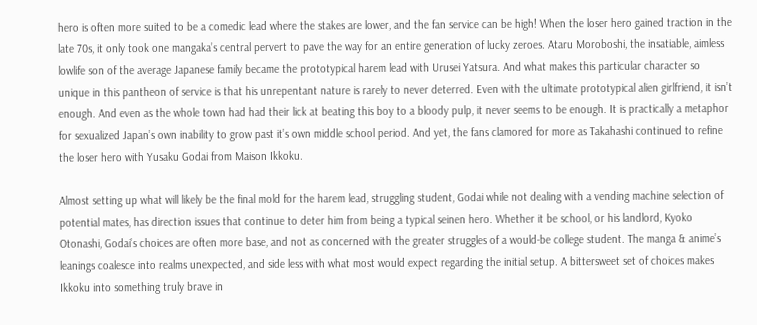hero is often more suited to be a comedic lead where the stakes are lower, and the fan service can be high! When the loser hero gained traction in the late 70s, it only took one mangaka’s central pervert to pave the way for an entire generation of lucky zeroes. Ataru Moroboshi, the insatiable, aimless lowlife son of the average Japanese family became the prototypical harem lead with Urusei Yatsura. And what makes this particular character so unique in this pantheon of service is that his unrepentant nature is rarely to never deterred. Even with the ultimate prototypical alien girlfriend, it isn’t enough. And even as the whole town had had their lick at beating this boy to a bloody pulp, it never seems to be enough. It is practically a metaphor for sexualized Japan’s own inability to grow past it’s own middle school period. And yet, the fans clamored for more as Takahashi continued to refine the loser hero with Yusaku Godai from Maison Ikkoku.

Almost setting up what will likely be the final mold for the harem lead, struggling student, Godai while not dealing with a vending machine selection of potential mates, has direction issues that continue to deter him from being a typical seinen hero. Whether it be school, or his landlord, Kyoko Otonashi, Godai’s choices are often more base, and not as concerned with the greater struggles of a would-be college student. The manga & anime’s leanings coalesce into realms unexpected, and side less with what most would expect regarding the initial setup. A bittersweet set of choices makes Ikkoku into something truly brave in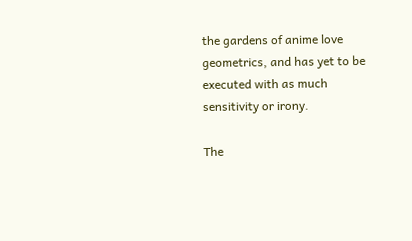the gardens of anime love geometrics, and has yet to be executed with as much sensitivity or irony.

The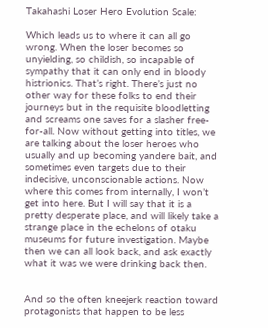Takahashi Loser Hero Evolution Scale:

Which leads us to where it can all go wrong. When the loser becomes so unyielding, so childish, so incapable of sympathy that it can only end in bloody histrionics. That’s right. There’s just no other way for these folks to end their journeys but in the requisite bloodletting and screams one saves for a slasher free-for-all. Now without getting into titles, we are talking about the loser heroes who usually and up becoming yandere bait, and sometimes even targets due to their indecisive, unconscionable actions. Now where this comes from internally, I won’t get into here. But I will say that it is a pretty desperate place, and will likely take a strange place in the echelons of otaku museums for future investigation. Maybe then we can all look back, and ask exactly what it was we were drinking back then.


And so the often kneejerk reaction toward protagonists that happen to be less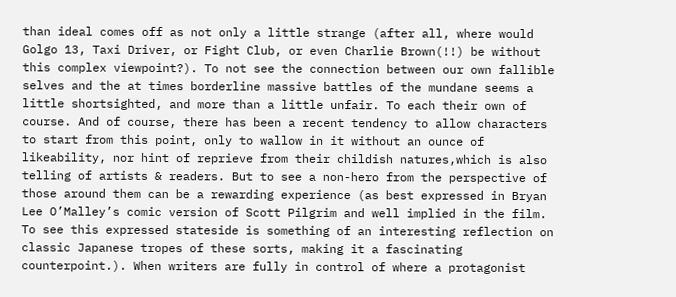than ideal comes off as not only a little strange (after all, where would Golgo 13, Taxi Driver, or Fight Club, or even Charlie Brown(!!) be without this complex viewpoint?). To not see the connection between our own fallible selves and the at times borderline massive battles of the mundane seems a little shortsighted, and more than a little unfair. To each their own of course. And of course, there has been a recent tendency to allow characters to start from this point, only to wallow in it without an ounce of likeability, nor hint of reprieve from their childish natures,which is also telling of artists & readers. But to see a non-hero from the perspective of those around them can be a rewarding experience (as best expressed in Bryan Lee O’Malley’s comic version of Scott Pilgrim and well implied in the film. To see this expressed stateside is something of an interesting reflection on classic Japanese tropes of these sorts, making it a fascinating counterpoint.). When writers are fully in control of where a protagonist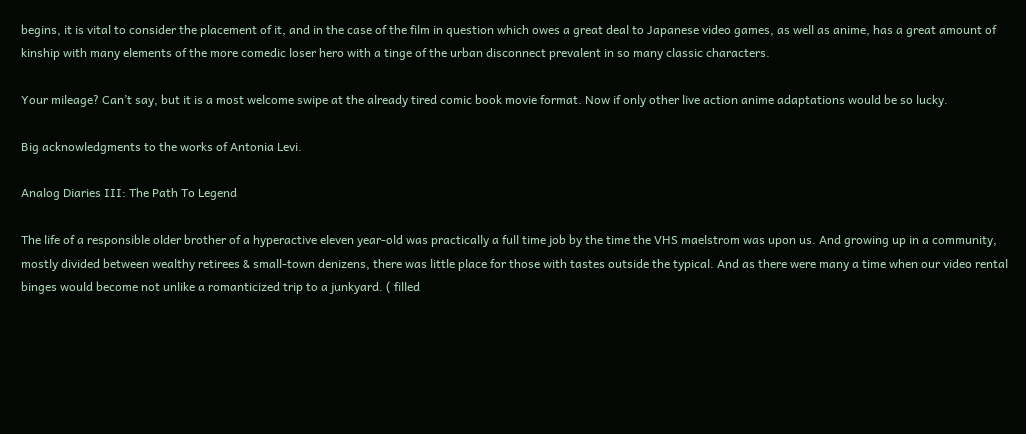begins, it is vital to consider the placement of it, and in the case of the film in question which owes a great deal to Japanese video games, as well as anime, has a great amount of kinship with many elements of the more comedic loser hero with a tinge of the urban disconnect prevalent in so many classic characters.

Your mileage? Can’t say, but it is a most welcome swipe at the already tired comic book movie format. Now if only other live action anime adaptations would be so lucky.

Big acknowledgments to the works of Antonia Levi.

Analog Diaries III: The Path To Legend

The life of a responsible older brother of a hyperactive eleven year-old was practically a full time job by the time the VHS maelstrom was upon us. And growing up in a community, mostly divided between wealthy retirees & small-town denizens, there was little place for those with tastes outside the typical. And as there were many a time when our video rental binges would become not unlike a romanticized trip to a junkyard. ( filled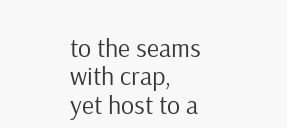to the seams with crap, yet host to a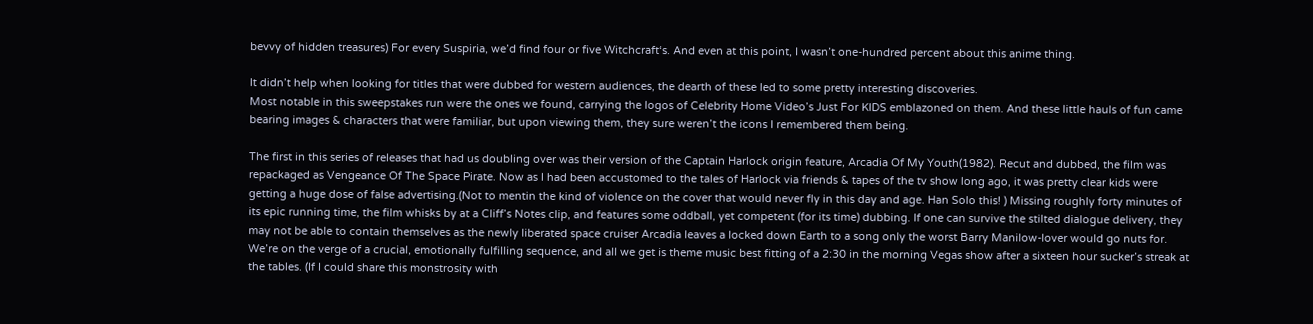bevvy of hidden treasures) For every Suspiria, we’d find four or five Witchcraft‘s. And even at this point, I wasn’t one-hundred percent about this anime thing.

It didn’t help when looking for titles that were dubbed for western audiences, the dearth of these led to some pretty interesting discoveries.
Most notable in this sweepstakes run were the ones we found, carrying the logos of Celebrity Home Video’s Just For KIDS emblazoned on them. And these little hauls of fun came bearing images & characters that were familiar, but upon viewing them, they sure weren’t the icons I remembered them being.

The first in this series of releases that had us doubling over was their version of the Captain Harlock origin feature, Arcadia Of My Youth(1982). Recut and dubbed, the film was repackaged as Vengeance Of The Space Pirate. Now as I had been accustomed to the tales of Harlock via friends & tapes of the tv show long ago, it was pretty clear kids were getting a huge dose of false advertising.(Not to mentin the kind of violence on the cover that would never fly in this day and age. Han Solo this! ) Missing roughly forty minutes of its epic running time, the film whisks by at a Cliff’s Notes clip, and features some oddball, yet competent (for its time) dubbing. If one can survive the stilted dialogue delivery, they may not be able to contain themselves as the newly liberated space cruiser Arcadia leaves a locked down Earth to a song only the worst Barry Manilow-lover would go nuts for. We’re on the verge of a crucial, emotionally fulfilling sequence, and all we get is theme music best fitting of a 2:30 in the morning Vegas show after a sixteen hour sucker’s streak at the tables. (If I could share this monstrosity with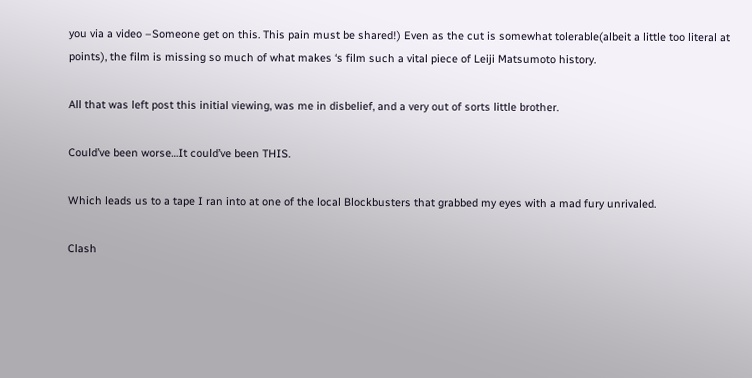you via a video –Someone get on this. This pain must be shared!) Even as the cut is somewhat tolerable(albeit a little too literal at points), the film is missing so much of what makes ‘s film such a vital piece of Leiji Matsumoto history.

All that was left post this initial viewing, was me in disbelief, and a very out of sorts little brother.

Could’ve been worse…It could’ve been THIS.

Which leads us to a tape I ran into at one of the local Blockbusters that grabbed my eyes with a mad fury unrivaled.

Clash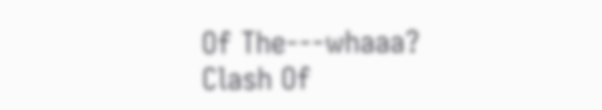Of The---whaaa?
Clash Of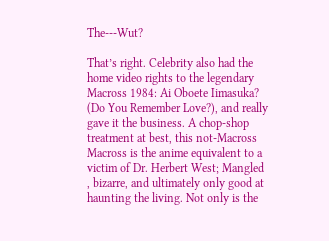The---Wut?

That’s right. Celebrity also had the home video rights to the legendary Macross 1984: Ai Oboete Iimasuka? (Do You Remember Love?), and really gave it the business. A chop-shop treatment at best, this not-Macross Macross is the anime equivalent to a victim of Dr. Herbert West; Mangled , bizarre, and ultimately only good at haunting the living. Not only is the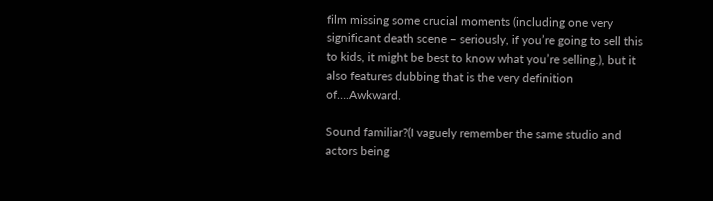film missing some crucial moments (including one very significant death scene – seriously, if you’re going to sell this to kids, it might be best to know what you’re selling.), but it also features dubbing that is the very definition of….Awkward.

Sound familiar?(I vaguely remember the same studio and actors being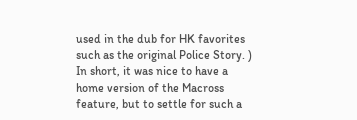used in the dub for HK favorites such as the original Police Story. ) In short, it was nice to have a home version of the Macross feature, but to settle for such a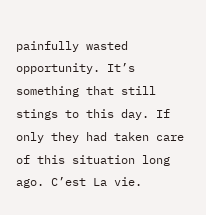painfully wasted opportunity. It’s something that still stings to this day. If only they had taken care of this situation long ago. C’est La vie.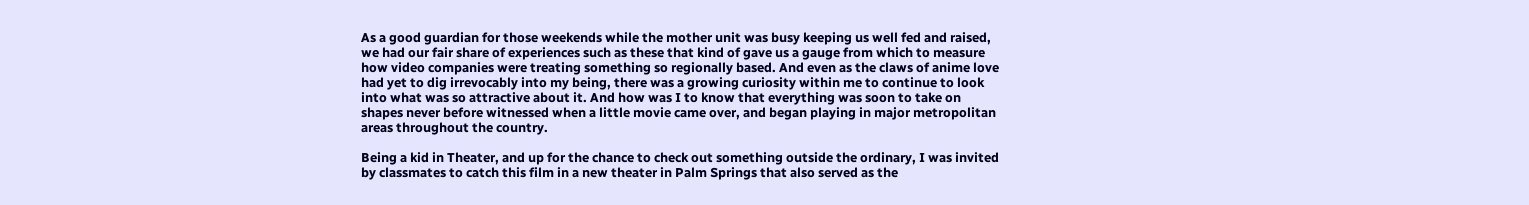As a good guardian for those weekends while the mother unit was busy keeping us well fed and raised, we had our fair share of experiences such as these that kind of gave us a gauge from which to measure how video companies were treating something so regionally based. And even as the claws of anime love had yet to dig irrevocably into my being, there was a growing curiosity within me to continue to look into what was so attractive about it. And how was I to know that everything was soon to take on shapes never before witnessed when a little movie came over, and began playing in major metropolitan areas throughout the country.

Being a kid in Theater, and up for the chance to check out something outside the ordinary, I was invited by classmates to catch this film in a new theater in Palm Springs that also served as the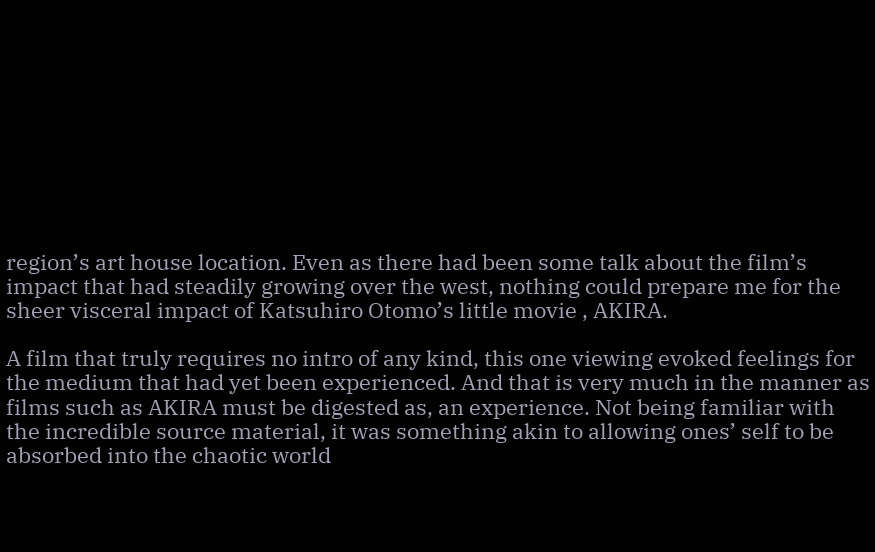region’s art house location. Even as there had been some talk about the film’s impact that had steadily growing over the west, nothing could prepare me for the sheer visceral impact of Katsuhiro Otomo’s little movie , AKIRA.

A film that truly requires no intro of any kind, this one viewing evoked feelings for the medium that had yet been experienced. And that is very much in the manner as films such as AKIRA must be digested as, an experience. Not being familiar with the incredible source material, it was something akin to allowing ones’ self to be absorbed into the chaotic world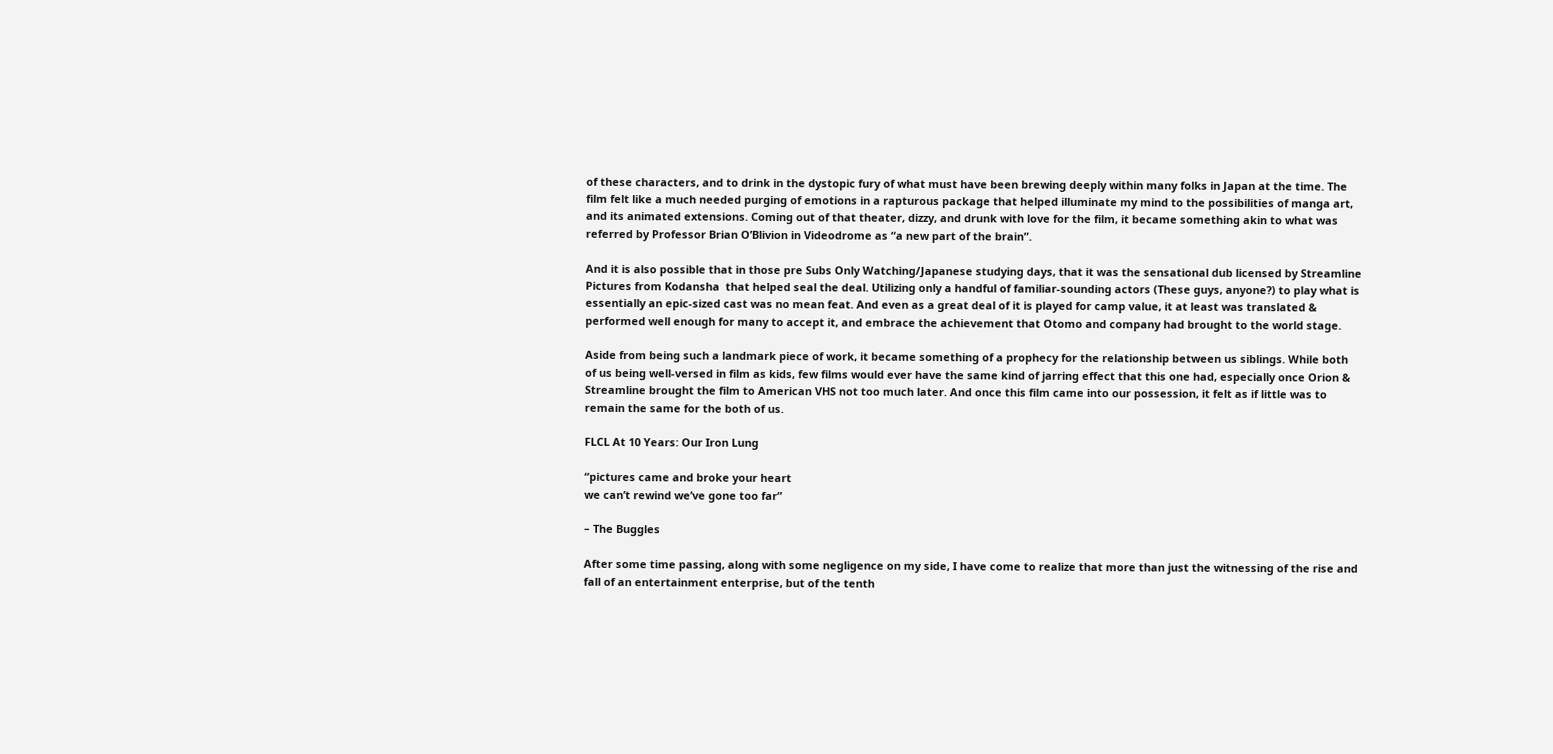of these characters, and to drink in the dystopic fury of what must have been brewing deeply within many folks in Japan at the time. The film felt like a much needed purging of emotions in a rapturous package that helped illuminate my mind to the possibilities of manga art, and its animated extensions. Coming out of that theater, dizzy, and drunk with love for the film, it became something akin to what was referred by Professor Brian O’Blivion in Videodrome as “a new part of the brain”.

And it is also possible that in those pre Subs Only Watching/Japanese studying days, that it was the sensational dub licensed by Streamline Pictures from Kodansha  that helped seal the deal. Utilizing only a handful of familiar-sounding actors (These guys, anyone?) to play what is essentially an epic-sized cast was no mean feat. And even as a great deal of it is played for camp value, it at least was translated & performed well enough for many to accept it, and embrace the achievement that Otomo and company had brought to the world stage.

Aside from being such a landmark piece of work, it became something of a prophecy for the relationship between us siblings. While both of us being well-versed in film as kids, few films would ever have the same kind of jarring effect that this one had, especially once Orion & Streamline brought the film to American VHS not too much later. And once this film came into our possession, it felt as if little was to remain the same for the both of us.

FLCL At 10 Years: Our Iron Lung

“pictures came and broke your heart
we can’t rewind we’ve gone too far”

– The Buggles

After some time passing, along with some negligence on my side, I have come to realize that more than just the witnessing of the rise and fall of an entertainment enterprise, but of the tenth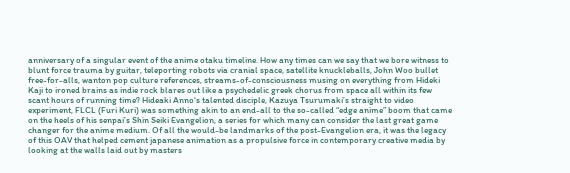anniversary of a singular event of the anime otaku timeline. How any times can we say that we bore witness to blunt force trauma by guitar, teleporting robots via cranial space, satellite knuckleballs, John Woo bullet free-for-alls, wanton pop culture references, streams-of-consciousness musing on everything from Hideki Kaji to ironed brains as indie rock blares out like a psychedelic greek chorus from space all within its few scant hours of running time? Hideaki Anno‘s talented disciple, Kazuya Tsurumaki’s straight to video experiment, FLCL (Furi Kuri) was something akin to an end-all to the so-called “edge anime” boom that came on the heels of his senpai’s Shin Seiki Evangelion, a series for which many can consider the last great game changer for the anime medium. Of all the would-be landmarks of the post-Evangelion era, it was the legacy of this OAV that helped cement japanese animation as a propulsive force in contemporary creative media by looking at the walls laid out by masters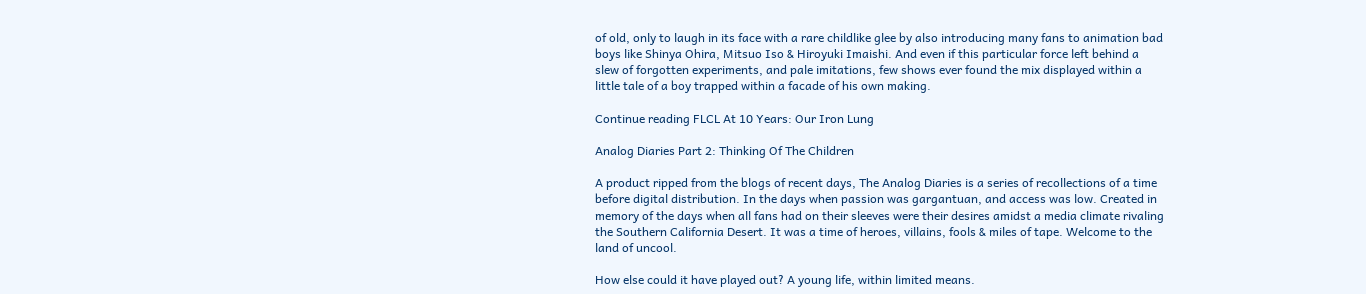of old, only to laugh in its face with a rare childlike glee by also introducing many fans to animation bad boys like Shinya Ohira, Mitsuo Iso & Hiroyuki Imaishi. And even if this particular force left behind a slew of forgotten experiments, and pale imitations, few shows ever found the mix displayed within a little tale of a boy trapped within a facade of his own making.

Continue reading FLCL At 10 Years: Our Iron Lung

Analog Diaries Part 2: Thinking Of The Children

A product ripped from the blogs of recent days, The Analog Diaries is a series of recollections of a time before digital distribution. In the days when passion was gargantuan, and access was low. Created in memory of the days when all fans had on their sleeves were their desires amidst a media climate rivaling the Southern California Desert. It was a time of heroes, villains, fools & miles of tape. Welcome to the land of uncool.

How else could it have played out? A young life, within limited means.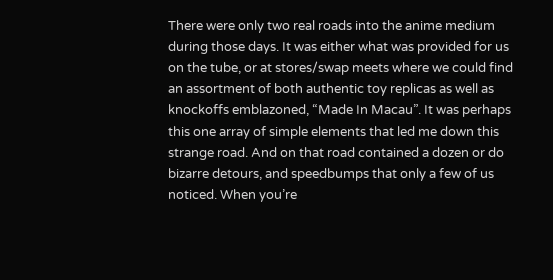There were only two real roads into the anime medium during those days. It was either what was provided for us on the tube, or at stores/swap meets where we could find an assortment of both authentic toy replicas as well as knockoffs emblazoned, “Made In Macau”. It was perhaps this one array of simple elements that led me down this strange road. And on that road contained a dozen or do bizarre detours, and speedbumps that only a few of us noticed. When you’re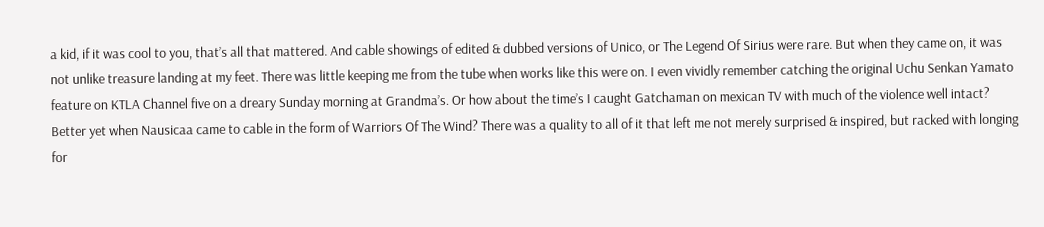a kid, if it was cool to you, that’s all that mattered. And cable showings of edited & dubbed versions of Unico, or The Legend Of Sirius were rare. But when they came on, it was not unlike treasure landing at my feet. There was little keeping me from the tube when works like this were on. I even vividly remember catching the original Uchu Senkan Yamato feature on KTLA Channel five on a dreary Sunday morning at Grandma’s. Or how about the time’s I caught Gatchaman on mexican TV with much of the violence well intact? Better yet when Nausicaa came to cable in the form of Warriors Of The Wind? There was a quality to all of it that left me not merely surprised & inspired, but racked with longing for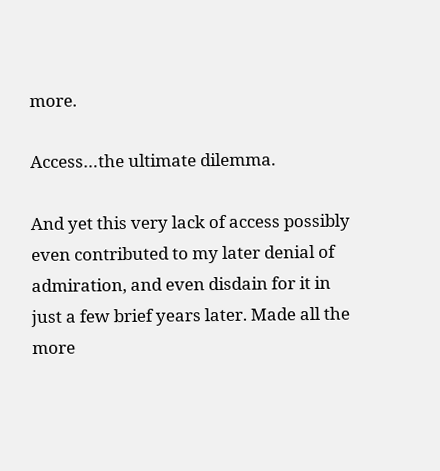more.

Access…the ultimate dilemma.

And yet this very lack of access possibly even contributed to my later denial of admiration, and even disdain for it in just a few brief years later. Made all the more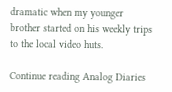dramatic when my younger brother started on his weekly trips to the local video huts.

Continue reading Analog Diaries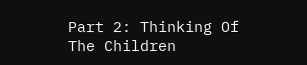Part 2: Thinking Of The Children